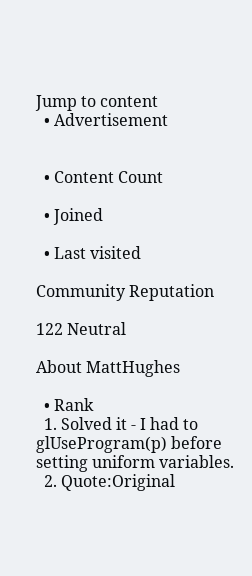Jump to content
  • Advertisement


  • Content Count

  • Joined

  • Last visited

Community Reputation

122 Neutral

About MattHughes

  • Rank
  1. Solved it - I had to glUseProgram(p) before setting uniform variables.
  2. Quote:Original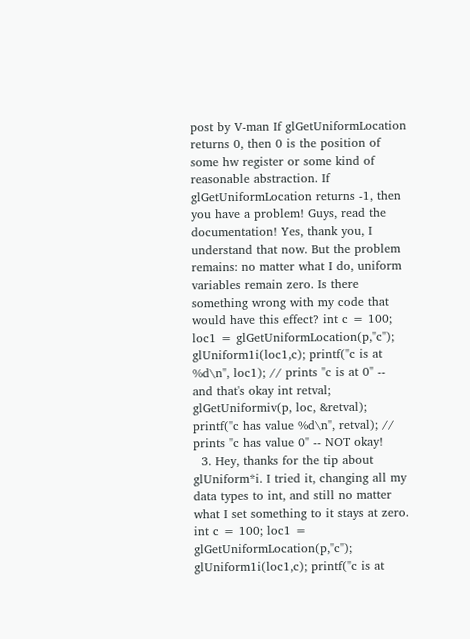post by V-man If glGetUniformLocation returns 0, then 0 is the position of some hw register or some kind of reasonable abstraction. If glGetUniformLocation returns -1, then you have a problem! Guys, read the documentation! Yes, thank you, I understand that now. But the problem remains: no matter what I do, uniform variables remain zero. Is there something wrong with my code that would have this effect? int c = 100; loc1 = glGetUniformLocation(p,"c"); glUniform1i(loc1,c); printf("c is at %d\n", loc1); // prints "c is at 0" -- and that's okay int retval; glGetUniformiv(p, loc, &retval); printf("c has value %d\n", retval); // prints "c has value 0" -- NOT okay!
  3. Hey, thanks for the tip about glUniform*i. I tried it, changing all my data types to int, and still no matter what I set something to it stays at zero. int c = 100; loc1 = glGetUniformLocation(p,"c"); glUniform1i(loc1,c); printf("c is at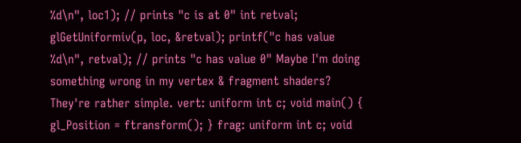%d\n", loc1); // prints "c is at 0" int retval; glGetUniformiv(p, loc, &retval); printf("c has value %d\n", retval); // prints "c has value 0" Maybe I'm doing something wrong in my vertex & fragment shaders? They're rather simple. vert: uniform int c; void main() { gl_Position = ftransform(); } frag: uniform int c; void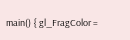main() { gl_FragColor =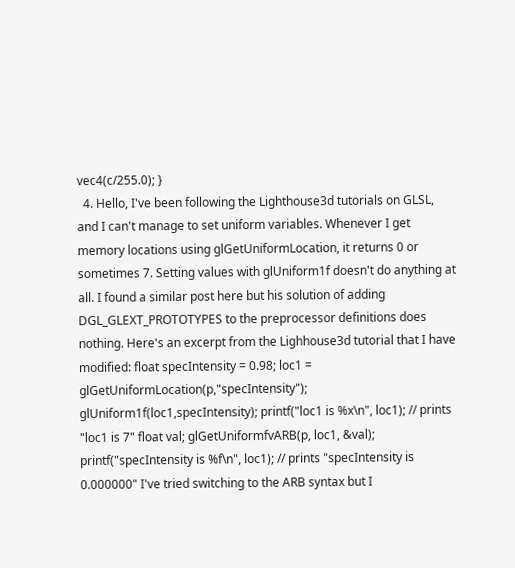vec4(c/255.0); }
  4. Hello, I've been following the Lighthouse3d tutorials on GLSL, and I can't manage to set uniform variables. Whenever I get memory locations using glGetUniformLocation, it returns 0 or sometimes 7. Setting values with glUniform1f doesn't do anything at all. I found a similar post here but his solution of adding DGL_GLEXT_PROTOTYPES to the preprocessor definitions does nothing. Here's an excerpt from the Lighhouse3d tutorial that I have modified: float specIntensity = 0.98; loc1 = glGetUniformLocation(p,"specIntensity"); glUniform1f(loc1,specIntensity); printf("loc1 is %x\n", loc1); // prints "loc1 is 7" float val; glGetUniformfvARB(p, loc1, &val); printf("specIntensity is %f\n", loc1); // prints "specIntensity is 0.000000" I've tried switching to the ARB syntax but I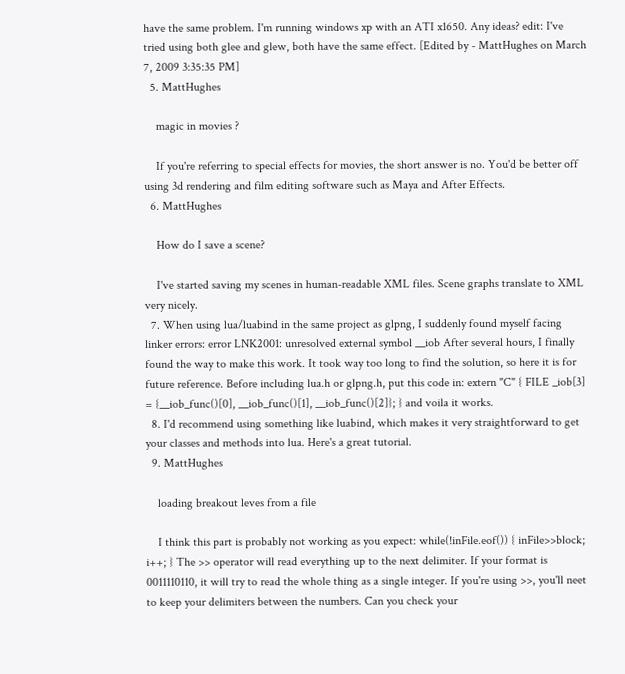have the same problem. I'm running windows xp with an ATI x1650. Any ideas? edit: I've tried using both glee and glew, both have the same effect. [Edited by - MattHughes on March 7, 2009 3:35:35 PM]
  5. MattHughes

    magic in movies ?

    If you're referring to special effects for movies, the short answer is no. You'd be better off using 3d rendering and film editing software such as Maya and After Effects.
  6. MattHughes

    How do I save a scene?

    I've started saving my scenes in human-readable XML files. Scene graphs translate to XML very nicely.
  7. When using lua/luabind in the same project as glpng, I suddenly found myself facing linker errors: error LNK2001: unresolved external symbol __iob After several hours, I finally found the way to make this work. It took way too long to find the solution, so here it is for future reference. Before including lua.h or glpng.h, put this code in: extern "C" { FILE _iob[3] = {__iob_func()[0], __iob_func()[1], __iob_func()[2]}; } and voila it works.
  8. I'd recommend using something like luabind, which makes it very straightforward to get your classes and methods into lua. Here's a great tutorial.
  9. MattHughes

    loading breakout leves from a file

    I think this part is probably not working as you expect: while(!inFile.eof()) { inFile>>block; i++; } The >> operator will read everything up to the next delimiter. If your format is 0011110110, it will try to read the whole thing as a single integer. If you're using >>, you'll neet to keep your delimiters between the numbers. Can you check your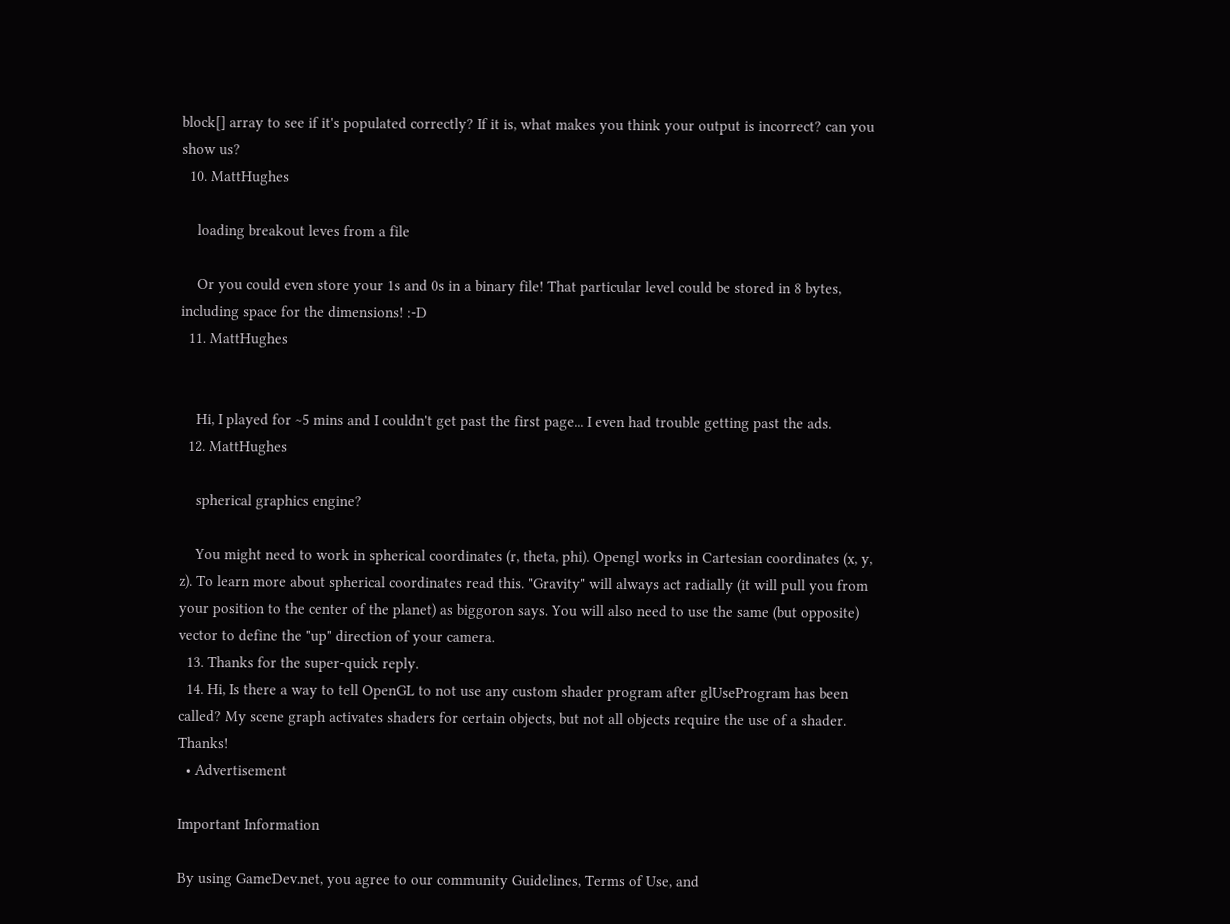block[] array to see if it's populated correctly? If it is, what makes you think your output is incorrect? can you show us?
  10. MattHughes

    loading breakout leves from a file

    Or you could even store your 1s and 0s in a binary file! That particular level could be stored in 8 bytes, including space for the dimensions! :-D
  11. MattHughes


    Hi, I played for ~5 mins and I couldn't get past the first page... I even had trouble getting past the ads.
  12. MattHughes

    spherical graphics engine?

    You might need to work in spherical coordinates (r, theta, phi). Opengl works in Cartesian coordinates (x, y, z). To learn more about spherical coordinates read this. "Gravity" will always act radially (it will pull you from your position to the center of the planet) as biggoron says. You will also need to use the same (but opposite) vector to define the "up" direction of your camera.
  13. Thanks for the super-quick reply.
  14. Hi, Is there a way to tell OpenGL to not use any custom shader program after glUseProgram has been called? My scene graph activates shaders for certain objects, but not all objects require the use of a shader. Thanks!
  • Advertisement

Important Information

By using GameDev.net, you agree to our community Guidelines, Terms of Use, and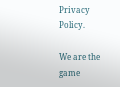Privacy Policy.

We are the game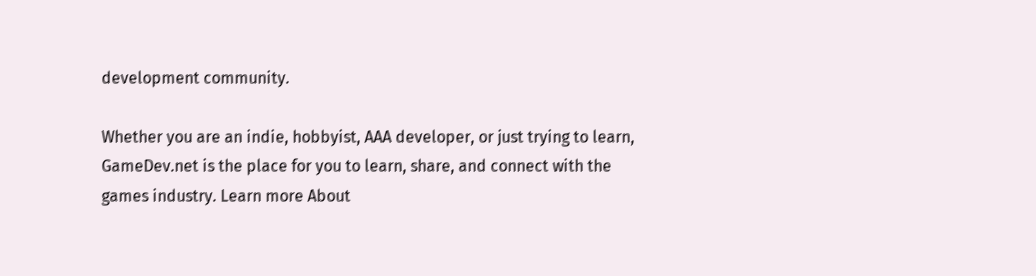development community.

Whether you are an indie, hobbyist, AAA developer, or just trying to learn, GameDev.net is the place for you to learn, share, and connect with the games industry. Learn more About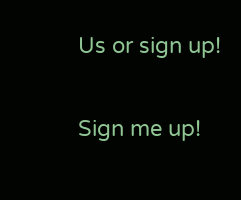Us or sign up!

Sign me up!